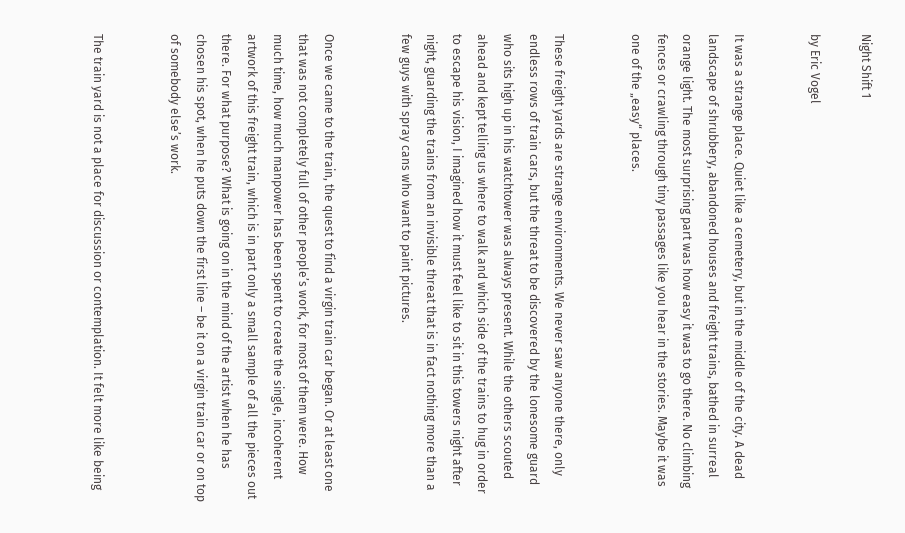Night Shift 1

by Eric Vogel


It was a strange place. Quiet like a cemetery, but in the middle of the city. A dead landscape of shrubbery, abandoned houses and freight trains, bathed in surreal orange light. The most surprising part was how easy it was to go there. No climbing fences or crawling through tiny passages like you hear in the stories. Maybe it was one of the „easy“ places.


These freight yards are strange environments. We never saw anyone there, only endless rows of train cars, but the threat to be discovered by the lonesome guard who sits high up in his watchtower was always present. While the others scouted ahead and kept telling us where to walk and which side of the trains to hug in order to escape his vision, I imagined how it must feel like to sit in this towers night after night, guarding the trains from an invisible threat that is in fact nothing more than a few guys with spray cans who want to paint pictures.


Once we came to the train, the quest to find a virgin train car began. Or at least one that was not completely full of other people’s work, for most of them were. How much time, how much manpower has been spent to create the single, incoherent artwork of this freight train, which is in part only a small sample of all the pieces out there. For what purpose? What is going on in the mind of the artist when he has chosen his spot, when he puts down the first line – be it on a virgin train car or on top of somebody else’s work.


The train yard is not a place for discussion or contemplation. It felt more like being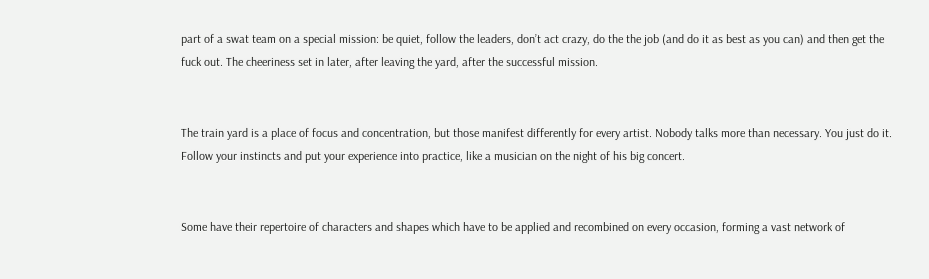part of a swat team on a special mission: be quiet, follow the leaders, don’t act crazy, do the the job (and do it as best as you can) and then get the fuck out. The cheeriness set in later, after leaving the yard, after the successful mission.


The train yard is a place of focus and concentration, but those manifest differently for every artist. Nobody talks more than necessary. You just do it. Follow your instincts and put your experience into practice, like a musician on the night of his big concert.


Some have their repertoire of characters and shapes which have to be applied and recombined on every occasion, forming a vast network of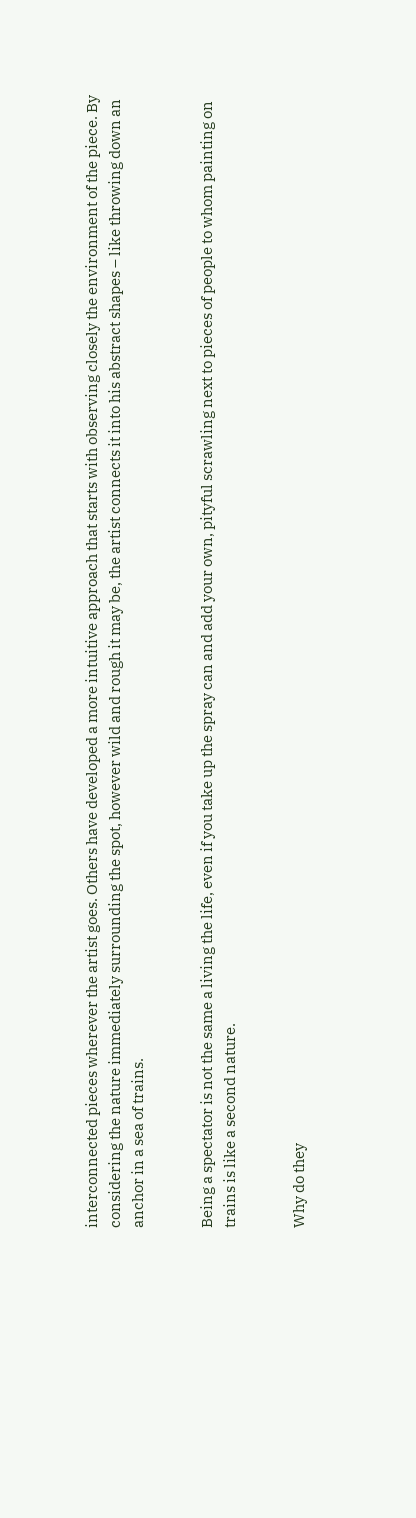interconnected pieces wherever the artist goes. Others have developed a more intuitive approach that starts with observing closely the environment of the piece. By considering the nature immediately surrounding the spot, however wild and rough it may be, the artist connects it into his abstract shapes – like throwing down an anchor in a sea of trains.


Being a spectator is not the same a living the life, even if you take up the spray can and add your own, pityful scrawling next to pieces of people to whom painting on trains is like a second nature.


Why do they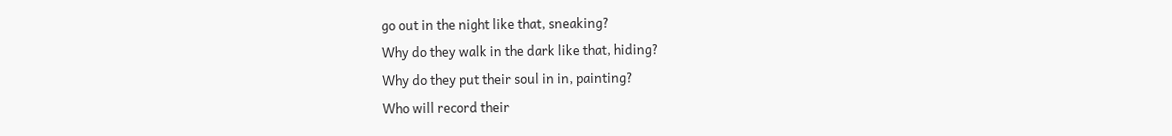go out in the night like that, sneaking?
Why do they walk in the dark like that, hiding?
Why do they put their soul in in, painting?
Who will record their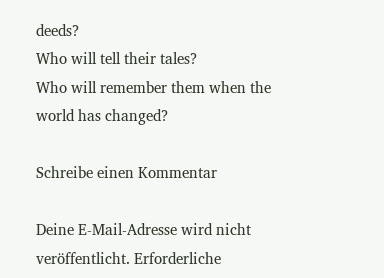deeds?
Who will tell their tales?
Who will remember them when the world has changed?

Schreibe einen Kommentar

Deine E-Mail-Adresse wird nicht veröffentlicht. Erforderliche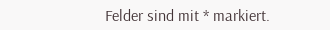Felder sind mit * markiert.